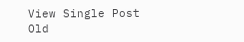View Single Post
Old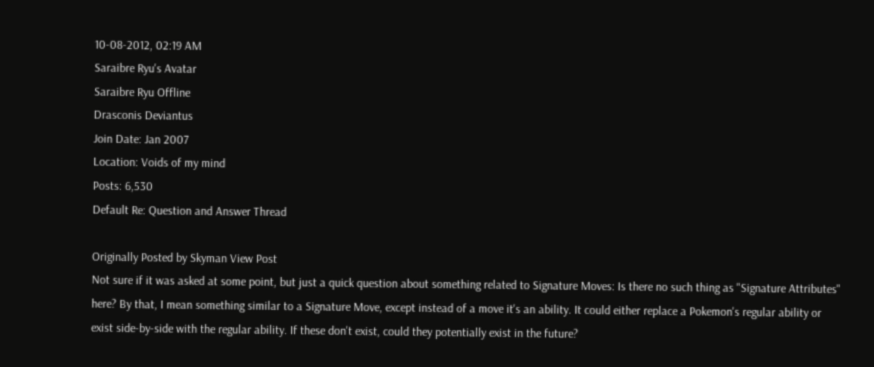10-08-2012, 02:19 AM
Saraibre Ryu's Avatar
Saraibre Ryu Offline
Drasconis Deviantus
Join Date: Jan 2007
Location: Voids of my mind
Posts: 6,530
Default Re: Question and Answer Thread

Originally Posted by Skyman View Post
Not sure if it was asked at some point, but just a quick question about something related to Signature Moves: Is there no such thing as "Signature Attributes" here? By that, I mean something similar to a Signature Move, except instead of a move it's an ability. It could either replace a Pokemon's regular ability or exist side-by-side with the regular ability. If these don't exist, could they potentially exist in the future?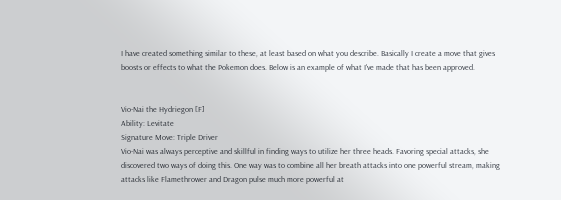I have created something similar to these, at least based on what you describe. Basically I create a move that gives boosts or effects to what the Pokemon does. Below is an example of what I've made that has been approved.


Vio-Nai the Hydriegon [F]
Ability: Levitate
Signature Move: Triple Driver
Vio-Nai was always perceptive and skillful in finding ways to utilize her three heads. Favoring special attacks, she discovered two ways of doing this. One way was to combine all her breath attacks into one powerful stream, making attacks like Flamethrower and Dragon pulse much more powerful at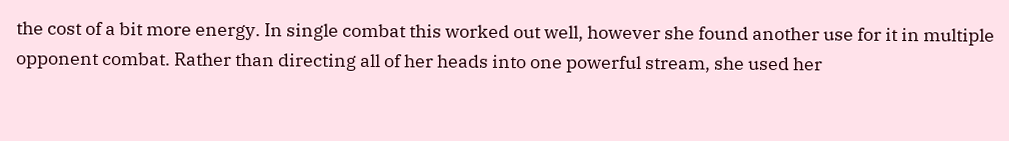the cost of a bit more energy. In single combat this worked out well, however she found another use for it in multiple opponent combat. Rather than directing all of her heads into one powerful stream, she used her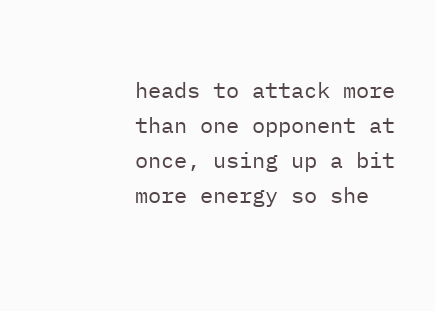heads to attack more than one opponent at once, using up a bit more energy so she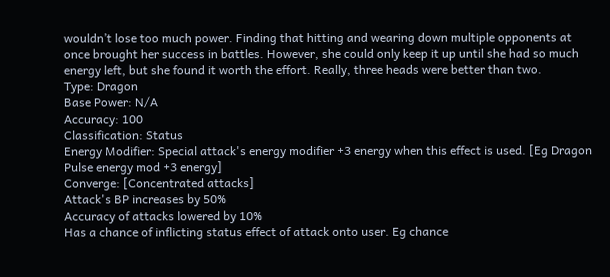wouldn’t lose too much power. Finding that hitting and wearing down multiple opponents at once brought her success in battles. However, she could only keep it up until she had so much energy left, but she found it worth the effort. Really, three heads were better than two.
Type: Dragon
Base Power: N/A
Accuracy: 100
Classification: Status
Energy Modifier: Special attack's energy modifier +3 energy when this effect is used. [Eg Dragon Pulse energy mod +3 energy]
Converge: [Concentrated attacks]
Attack's BP increases by 50%
Accuracy of attacks lowered by 10%
Has a chance of inflicting status effect of attack onto user. Eg chance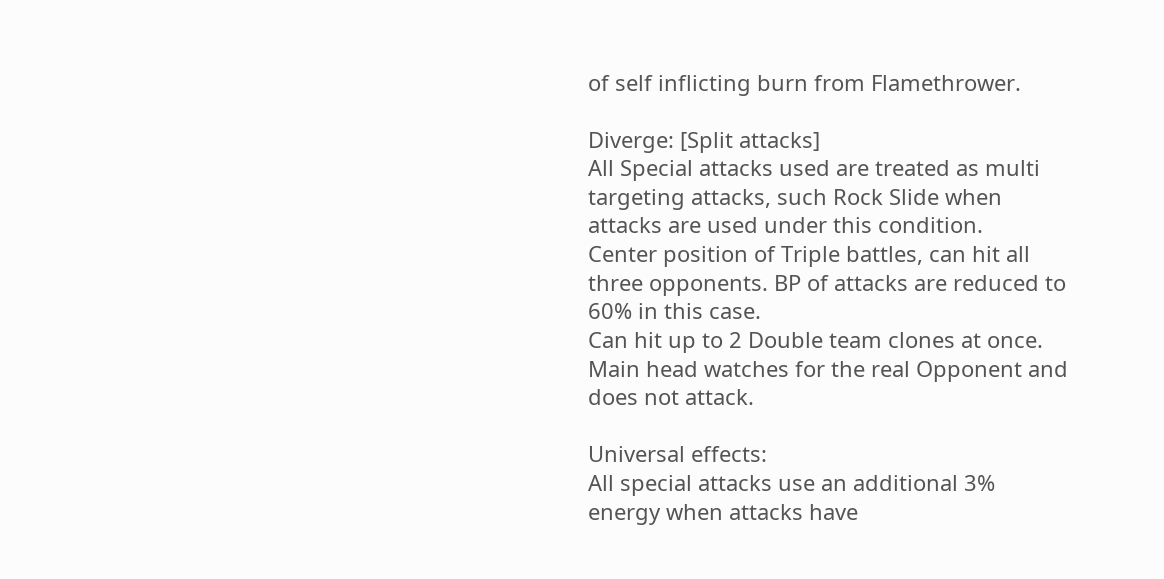of self inflicting burn from Flamethrower.

Diverge: [Split attacks]
All Special attacks used are treated as multi targeting attacks, such Rock Slide when attacks are used under this condition.
Center position of Triple battles, can hit all three opponents. BP of attacks are reduced to 60% in this case.
Can hit up to 2 Double team clones at once. Main head watches for the real Opponent and does not attack.

Universal effects:
All special attacks use an additional 3% energy when attacks have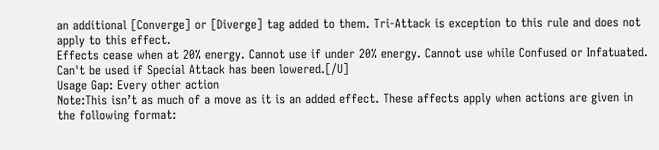an additional [Converge] or [Diverge] tag added to them. Tri-Attack is exception to this rule and does not apply to this effect.
Effects cease when at 20% energy. Cannot use if under 20% energy. Cannot use while Confused or Infatuated. Can't be used if Special Attack has been lowered.[/U]
Usage Gap: Every other action
Note:This isn’t as much of a move as it is an added effect. These affects apply when actions are given in the following format: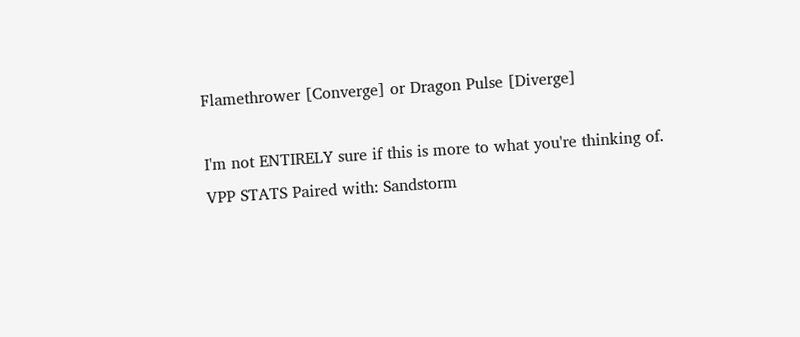Flamethrower [Converge] or Dragon Pulse [Diverge]

I'm not ENTIRELY sure if this is more to what you're thinking of.
VPP STATS Paired with: Sandstorm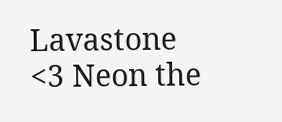Lavastone <3 Neon the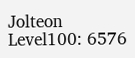Jolteon Level100: 6576